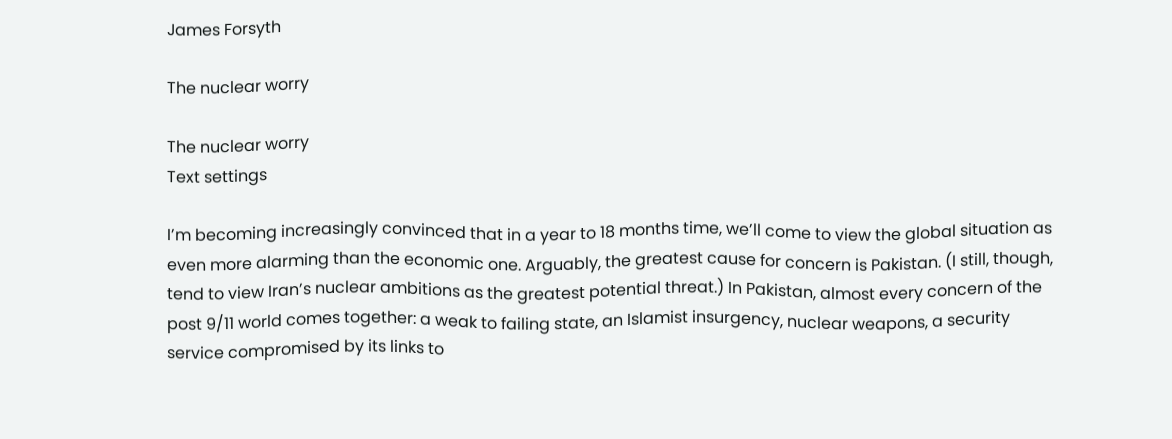James Forsyth

The nuclear worry

The nuclear worry
Text settings

I’m becoming increasingly convinced that in a year to 18 months time, we’ll come to view the global situation as even more alarming than the economic one. Arguably, the greatest cause for concern is Pakistan. (I still, though, tend to view Iran’s nuclear ambitions as the greatest potential threat.) In Pakistan, almost every concern of the post 9/11 world comes together: a weak to failing state, an Islamist insurgency, nuclear weapons, a security service compromised by its links to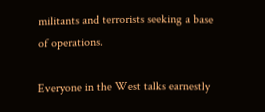militants and terrorists seeking a base of operations.

Everyone in the West talks earnestly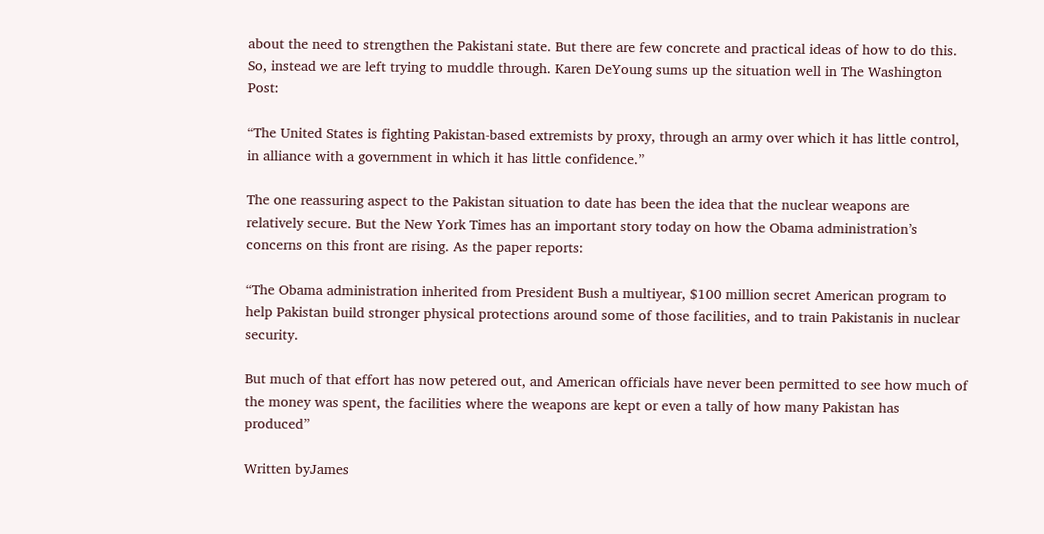about the need to strengthen the Pakistani state. But there are few concrete and practical ideas of how to do this. So, instead we are left trying to muddle through. Karen DeYoung sums up the situation well in The Washington Post:

“The United States is fighting Pakistan-based extremists by proxy, through an army over which it has little control, in alliance with a government in which it has little confidence.”

The one reassuring aspect to the Pakistan situation to date has been the idea that the nuclear weapons are relatively secure. But the New York Times has an important story today on how the Obama administration’s concerns on this front are rising. As the paper reports:

“The Obama administration inherited from President Bush a multiyear, $100 million secret American program to help Pakistan build stronger physical protections around some of those facilities, and to train Pakistanis in nuclear security.

But much of that effort has now petered out, and American officials have never been permitted to see how much of the money was spent, the facilities where the weapons are kept or even a tally of how many Pakistan has produced”

Written byJames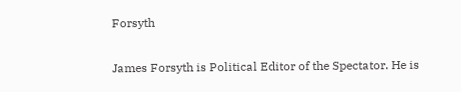Forsyth

James Forsyth is Political Editor of the Spectator. He is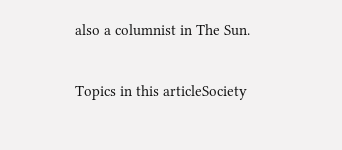also a columnist in The Sun.

Topics in this articleSociety